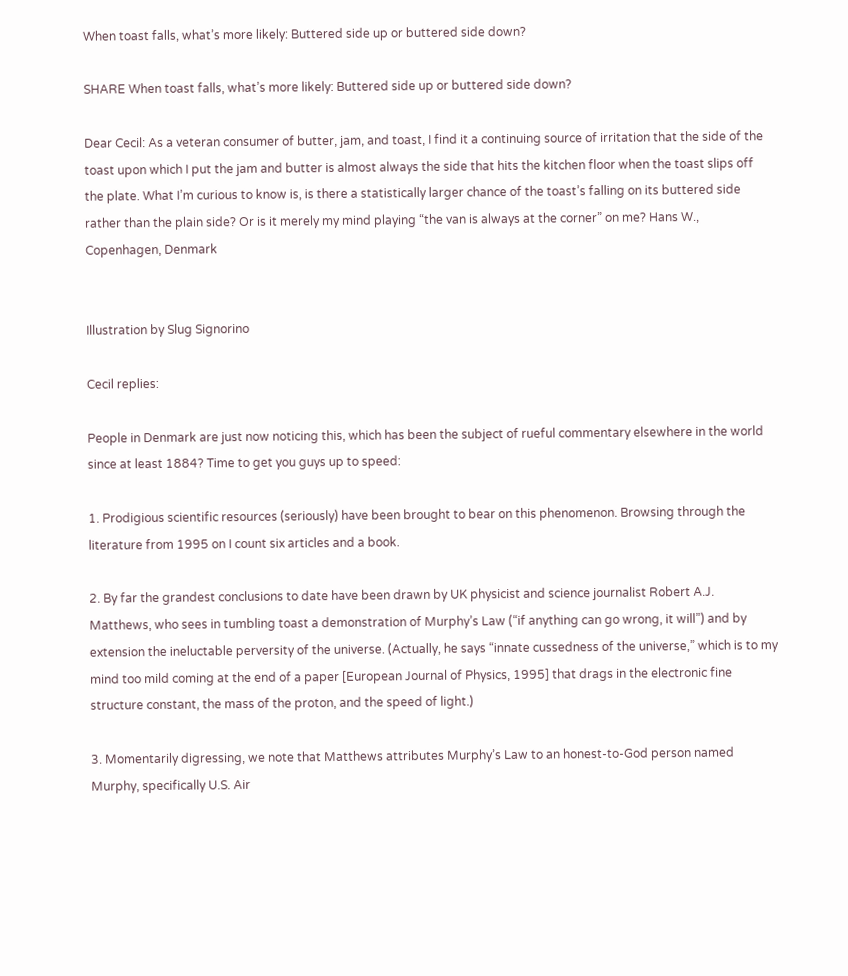When toast falls, what’s more likely: Buttered side up or buttered side down?

SHARE When toast falls, what’s more likely: Buttered side up or buttered side down?

Dear Cecil: As a veteran consumer of butter, jam, and toast, I find it a continuing source of irritation that the side of the toast upon which I put the jam and butter is almost always the side that hits the kitchen floor when the toast slips off the plate. What I’m curious to know is, is there a statistically larger chance of the toast’s falling on its buttered side rather than the plain side? Or is it merely my mind playing “the van is always at the corner” on me? Hans W., Copenhagen, Denmark


Illustration by Slug Signorino

Cecil replies:

People in Denmark are just now noticing this, which has been the subject of rueful commentary elsewhere in the world since at least 1884? Time to get you guys up to speed:

1. Prodigious scientific resources (seriously) have been brought to bear on this phenomenon. Browsing through the literature from 1995 on I count six articles and a book.

2. By far the grandest conclusions to date have been drawn by UK physicist and science journalist Robert A.J. Matthews, who sees in tumbling toast a demonstration of Murphy’s Law (“if anything can go wrong, it will”) and by extension the ineluctable perversity of the universe. (Actually, he says “innate cussedness of the universe,” which is to my mind too mild coming at the end of a paper [European Journal of Physics, 1995] that drags in the electronic fine structure constant, the mass of the proton, and the speed of light.)

3. Momentarily digressing, we note that Matthews attributes Murphy’s Law to an honest-to-God person named Murphy, specifically U.S. Air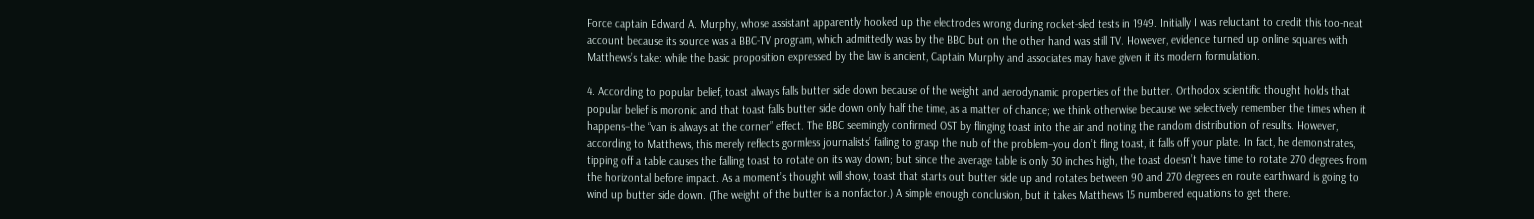Force captain Edward A. Murphy, whose assistant apparently hooked up the electrodes wrong during rocket-sled tests in 1949. Initially I was reluctant to credit this too-neat account because its source was a BBC-TV program, which admittedly was by the BBC but on the other hand was still TV. However, evidence turned up online squares with Matthews’s take: while the basic proposition expressed by the law is ancient, Captain Murphy and associates may have given it its modern formulation.

4. According to popular belief, toast always falls butter side down because of the weight and aerodynamic properties of the butter. Orthodox scientific thought holds that popular belief is moronic and that toast falls butter side down only half the time, as a matter of chance; we think otherwise because we selectively remember the times when it happens–the “van is always at the corner” effect. The BBC seemingly confirmed OST by flinging toast into the air and noting the random distribution of results. However, according to Matthews, this merely reflects gormless journalists’ failing to grasp the nub of the problem–you don’t fling toast, it falls off your plate. In fact, he demonstrates, tipping off a table causes the falling toast to rotate on its way down; but since the average table is only 30 inches high, the toast doesn’t have time to rotate 270 degrees from the horizontal before impact. As a moment’s thought will show, toast that starts out butter side up and rotates between 90 and 270 degrees en route earthward is going to wind up butter side down. (The weight of the butter is a nonfactor.) A simple enough conclusion, but it takes Matthews 15 numbered equations to get there.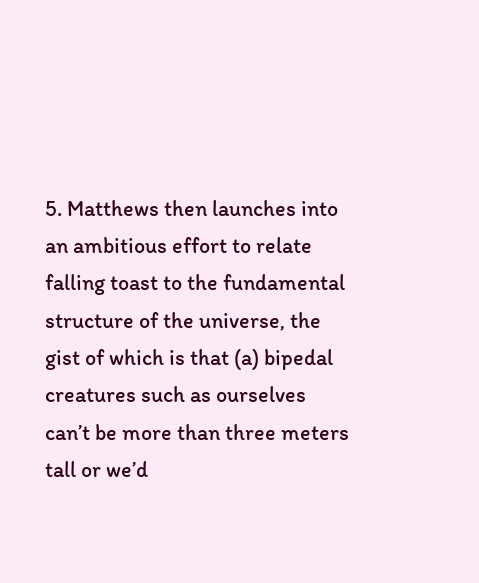5. Matthews then launches into an ambitious effort to relate falling toast to the fundamental structure of the universe, the gist of which is that (a) bipedal creatures such as ourselves can’t be more than three meters tall or we’d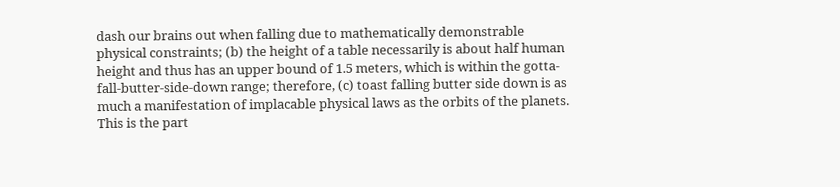dash our brains out when falling due to mathematically demonstrable physical constraints; (b) the height of a table necessarily is about half human height and thus has an upper bound of 1.5 meters, which is within the gotta-fall-butter-side-down range; therefore, (c) toast falling butter side down is as much a manifestation of implacable physical laws as the orbits of the planets. This is the part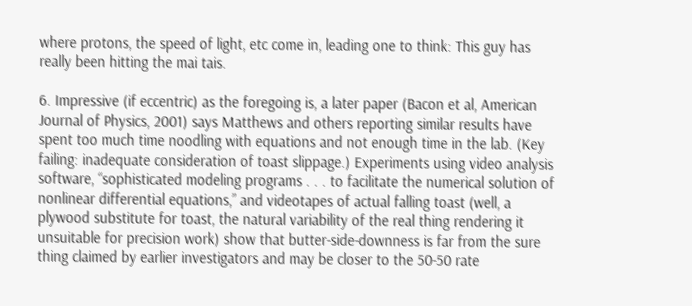where protons, the speed of light, etc come in, leading one to think: This guy has really been hitting the mai tais.

6. Impressive (if eccentric) as the foregoing is, a later paper (Bacon et al, American Journal of Physics, 2001) says Matthews and others reporting similar results have spent too much time noodling with equations and not enough time in the lab. (Key failing: inadequate consideration of toast slippage.) Experiments using video analysis software, “sophisticated modeling programs . . . to facilitate the numerical solution of nonlinear differential equations,” and videotapes of actual falling toast (well, a plywood substitute for toast, the natural variability of the real thing rendering it unsuitable for precision work) show that butter-side-downness is far from the sure thing claimed by earlier investigators and may be closer to the 50-50 rate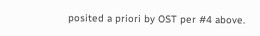posited a priori by OST per #4 above.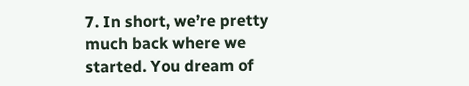7. In short, we’re pretty much back where we started. You dream of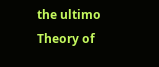the ultimo Theory of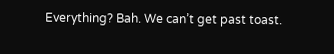Everything? Bah. We can’t get past toast.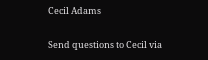Cecil Adams

Send questions to Cecil via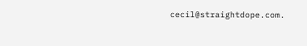cecil@straightdope.com.